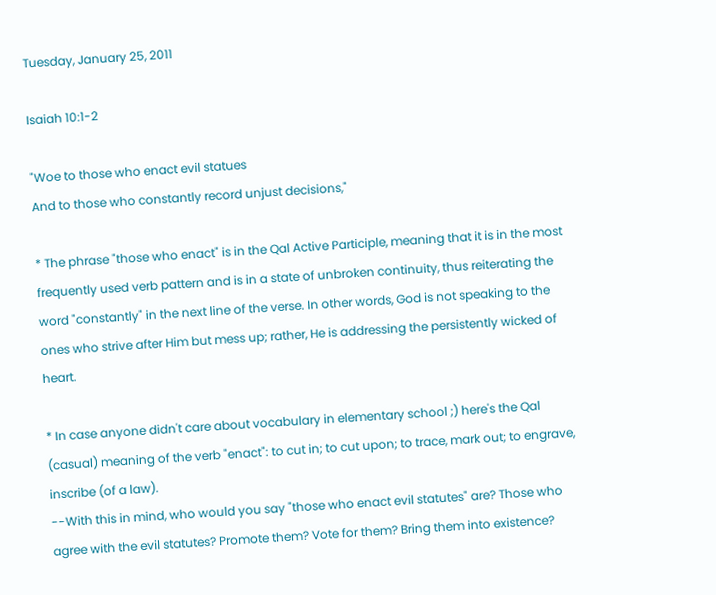Tuesday, January 25, 2011

Isaiah 10:1-2

"Woe to those who enact evil statues
And to those who constantly record unjust decisions,"

* The phrase "those who enact" is in the Qal Active Participle, meaning that it is in the most frequently used verb pattern and is in a state of unbroken continuity, thus reiterating the word "constantly" in the next line of the verse. In other words, God is not speaking to the ones who strive after Him but mess up; rather, He is addressing the persistently wicked of heart.

* In case anyone didn't care about vocabulary in elementary school ;) here's the Qal (casual) meaning of the verb "enact": to cut in; to cut upon; to trace, mark out; to engrave, inscribe (of a law).
--With this in mind, who would you say "those who enact evil statutes" are? Those who agree with the evil statutes? Promote them? Vote for them? Bring them into existence?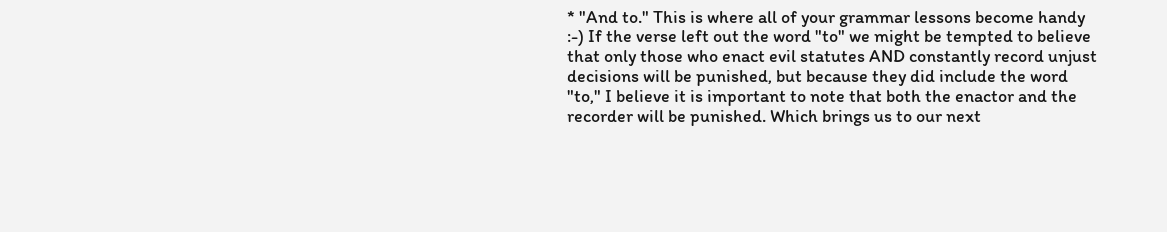* "And to." This is where all of your grammar lessons become handy :-) If the verse left out the word "to" we might be tempted to believe that only those who enact evil statutes AND constantly record unjust decisions will be punished, but because they did include the word "to," I believe it is important to note that both the enactor and the recorder will be punished. Which brings us to our next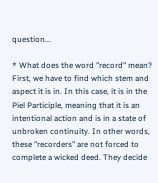question...

* What does the word "record" mean? First, we have to find which stem and aspect it is in. In this case, it is in the Piel Participle, meaning that it is an intentional action and is in a state of unbroken continuity. In other words, these "recorders" are not forced to complete a wicked deed. They decide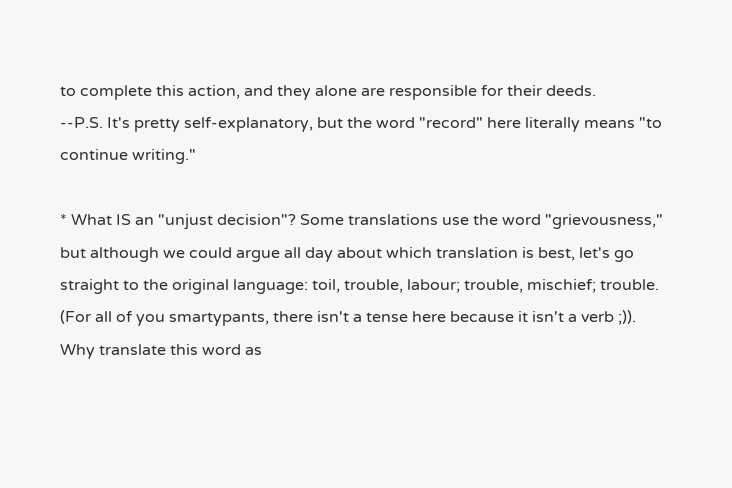to complete this action, and they alone are responsible for their deeds.
--P.S. It's pretty self-explanatory, but the word "record" here literally means "to continue writing."

* What IS an "unjust decision"? Some translations use the word "grievousness," but although we could argue all day about which translation is best, let's go straight to the original language: toil, trouble, labour; trouble, mischief; trouble. (For all of you smartypants, there isn't a tense here because it isn't a verb ;)). Why translate this word as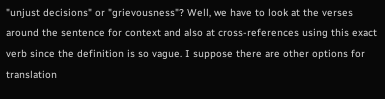"unjust decisions" or "grievousness"? Well, we have to look at the verses around the sentence for context and also at cross-references using this exact verb since the definition is so vague. I suppose there are other options for translation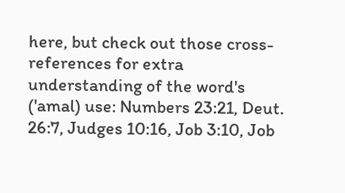here, but check out those cross-references for extra understanding of the word's ('amal) use: Numbers 23:21, Deut. 26:7, Judges 10:16, Job 3:10, Job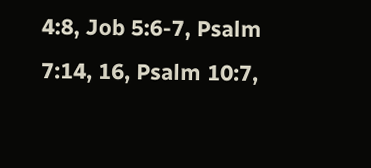4:8, Job 5:6-7, Psalm 7:14, 16, Psalm 10:7,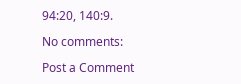94:20, 140:9.

No comments:

Post a Comment